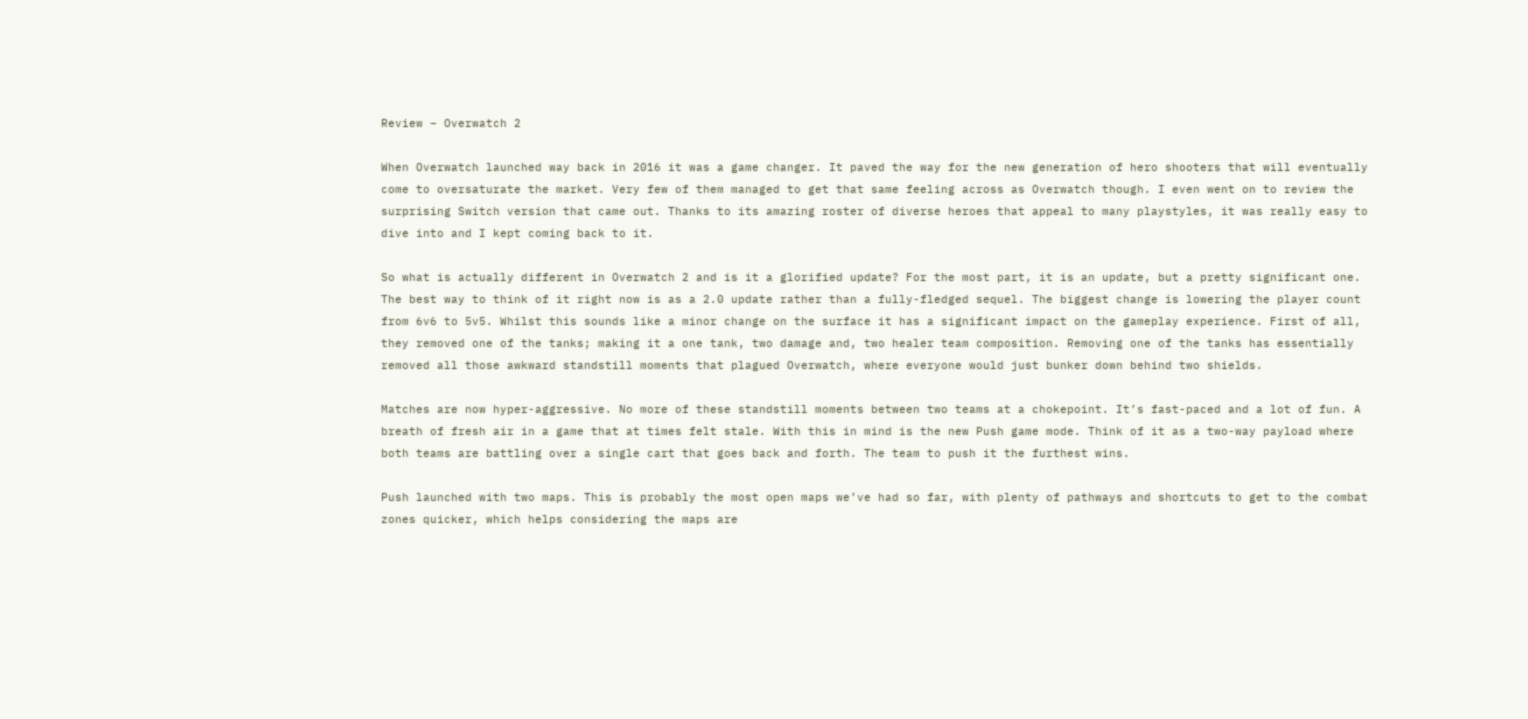Review – Overwatch 2

When Overwatch launched way back in 2016 it was a game changer. It paved the way for the new generation of hero shooters that will eventually come to oversaturate the market. Very few of them managed to get that same feeling across as Overwatch though. I even went on to review the surprising Switch version that came out. Thanks to its amazing roster of diverse heroes that appeal to many playstyles, it was really easy to dive into and I kept coming back to it.

So what is actually different in Overwatch 2 and is it a glorified update? For the most part, it is an update, but a pretty significant one. The best way to think of it right now is as a 2.0 update rather than a fully-fledged sequel. The biggest change is lowering the player count from 6v6 to 5v5. Whilst this sounds like a minor change on the surface it has a significant impact on the gameplay experience. First of all, they removed one of the tanks; making it a one tank, two damage and, two healer team composition. Removing one of the tanks has essentially removed all those awkward standstill moments that plagued Overwatch, where everyone would just bunker down behind two shields.

Matches are now hyper-aggressive. No more of these standstill moments between two teams at a chokepoint. It’s fast-paced and a lot of fun. A breath of fresh air in a game that at times felt stale. With this in mind is the new Push game mode. Think of it as a two-way payload where both teams are battling over a single cart that goes back and forth. The team to push it the furthest wins.

Push launched with two maps. This is probably the most open maps we’ve had so far, with plenty of pathways and shortcuts to get to the combat zones quicker, which helps considering the maps are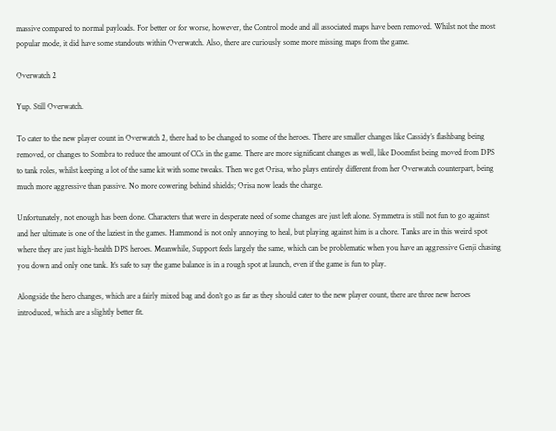massive compared to normal payloads. For better or for worse, however, the Control mode and all associated maps have been removed. Whilst not the most popular mode, it did have some standouts within Overwatch. Also, there are curiously some more missing maps from the game.

Overwatch 2

Yup. Still Overwatch.

To cater to the new player count in Overwatch 2, there had to be changed to some of the heroes. There are smaller changes like Cassidy’s flashbang being removed, or changes to Sombra to reduce the amount of CCs in the game. There are more significant changes as well, like Doomfist being moved from DPS to tank roles, whilst keeping a lot of the same kit with some tweaks. Then we get Orisa, who plays entirely different from her Overwatch counterpart, being much more aggressive than passive. No more cowering behind shields; Orisa now leads the charge.

Unfortunately, not enough has been done. Characters that were in desperate need of some changes are just left alone. Symmetra is still not fun to go against and her ultimate is one of the laziest in the games. Hammond is not only annoying to heal, but playing against him is a chore. Tanks are in this weird spot where they are just high-health DPS heroes. Meanwhile, Support feels largely the same, which can be problematic when you have an aggressive Genji chasing you down and only one tank. It’s safe to say the game balance is in a rough spot at launch, even if the game is fun to play.

Alongside the hero changes, which are a fairly mixed bag and don’t go as far as they should cater to the new player count, there are three new heroes introduced, which are a slightly better fit.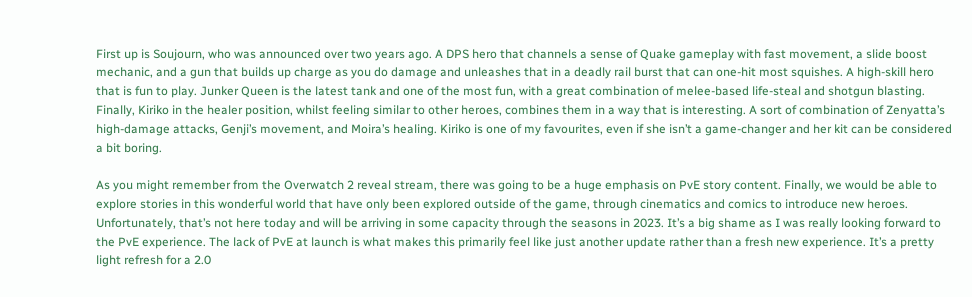First up is Soujourn, who was announced over two years ago. A DPS hero that channels a sense of Quake gameplay with fast movement, a slide boost mechanic, and a gun that builds up charge as you do damage and unleashes that in a deadly rail burst that can one-hit most squishes. A high-skill hero that is fun to play. Junker Queen is the latest tank and one of the most fun, with a great combination of melee-based life-steal and shotgun blasting. Finally, Kiriko in the healer position, whilst feeling similar to other heroes, combines them in a way that is interesting. A sort of combination of Zenyatta’s high-damage attacks, Genji’s movement, and Moira’s healing. Kiriko is one of my favourites, even if she isn’t a game-changer and her kit can be considered a bit boring.

As you might remember from the Overwatch 2 reveal stream, there was going to be a huge emphasis on PvE story content. Finally, we would be able to explore stories in this wonderful world that have only been explored outside of the game, through cinematics and comics to introduce new heroes. Unfortunately, that’s not here today and will be arriving in some capacity through the seasons in 2023. It’s a big shame as I was really looking forward to the PvE experience. The lack of PvE at launch is what makes this primarily feel like just another update rather than a fresh new experience. It’s a pretty light refresh for a 2.0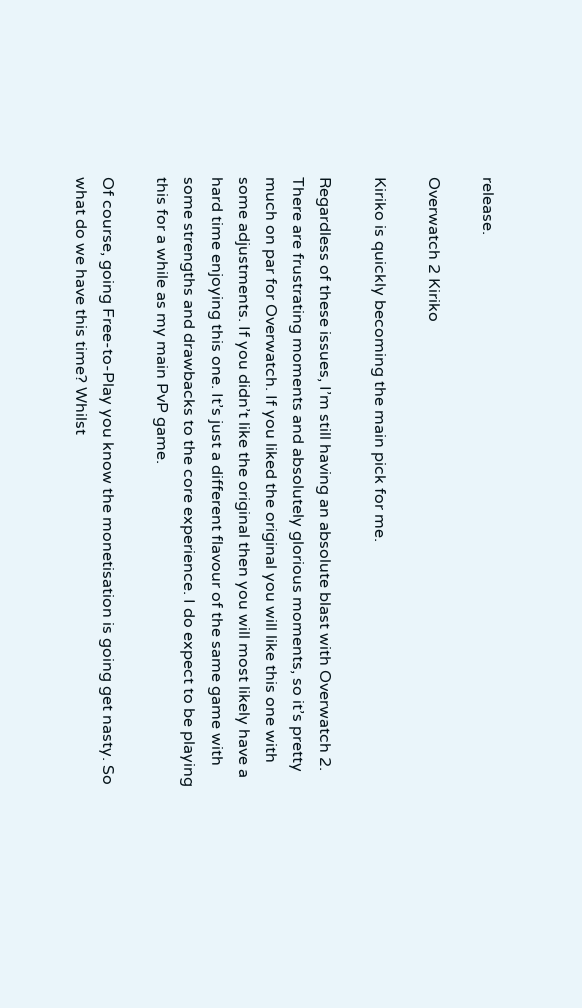release.

Overwatch 2 Kiriko

Kiriko is quickly becoming the main pick for me.

Regardless of these issues, I’m still having an absolute blast with Overwatch 2. There are frustrating moments and absolutely glorious moments, so it’s pretty much on par for Overwatch. If you liked the original you will like this one with some adjustments. If you didn’t like the original then you will most likely have a hard time enjoying this one. It’s just a different flavour of the same game with some strengths and drawbacks to the core experience. I do expect to be playing this for a while as my main PvP game.

Of course, going Free-to-Play you know the monetisation is going get nasty. So what do we have this time? Whilst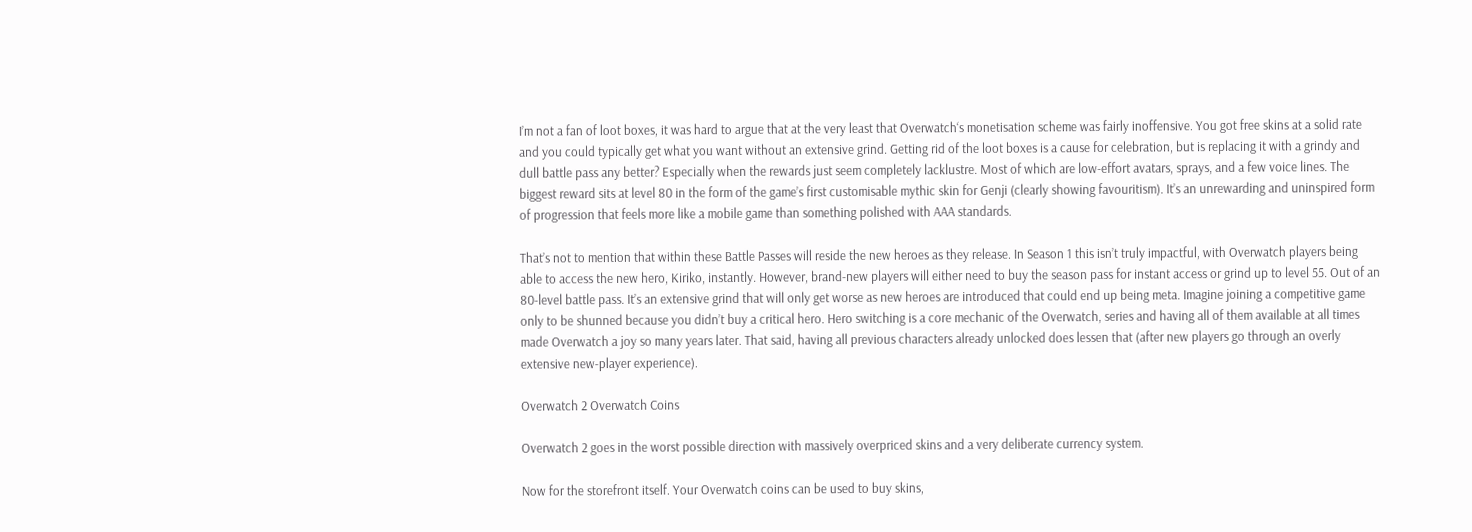I’m not a fan of loot boxes, it was hard to argue that at the very least that Overwatch‘s monetisation scheme was fairly inoffensive. You got free skins at a solid rate and you could typically get what you want without an extensive grind. Getting rid of the loot boxes is a cause for celebration, but is replacing it with a grindy and dull battle pass any better? Especially when the rewards just seem completely lacklustre. Most of which are low-effort avatars, sprays, and a few voice lines. The biggest reward sits at level 80 in the form of the game’s first customisable mythic skin for Genji (clearly showing favouritism). It’s an unrewarding and uninspired form of progression that feels more like a mobile game than something polished with AAA standards.

That’s not to mention that within these Battle Passes will reside the new heroes as they release. In Season 1 this isn’t truly impactful, with Overwatch players being able to access the new hero, Kiriko, instantly. However, brand-new players will either need to buy the season pass for instant access or grind up to level 55. Out of an 80-level battle pass. It’s an extensive grind that will only get worse as new heroes are introduced that could end up being meta. Imagine joining a competitive game only to be shunned because you didn’t buy a critical hero. Hero switching is a core mechanic of the Overwatch, series and having all of them available at all times made Overwatch a joy so many years later. That said, having all previous characters already unlocked does lessen that (after new players go through an overly extensive new-player experience).

Overwatch 2 Overwatch Coins

Overwatch 2 goes in the worst possible direction with massively overpriced skins and a very deliberate currency system.

Now for the storefront itself. Your Overwatch coins can be used to buy skins,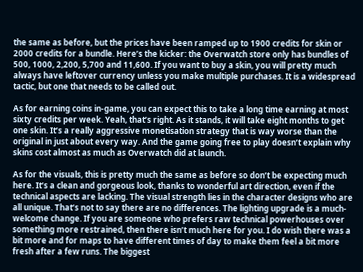the same as before, but the prices have been ramped up to 1900 credits for skin or 2000 credits for a bundle. Here’s the kicker: the Overwatch store only has bundles of 500, 1000, 2,200, 5,700 and 11,600. If you want to buy a skin, you will pretty much always have leftover currency unless you make multiple purchases. It is a widespread tactic, but one that needs to be called out.

As for earning coins in-game, you can expect this to take a long time earning at most sixty credits per week. Yeah, that’s right. As it stands, it will take eight months to get one skin. It’s a really aggressive monetisation strategy that is way worse than the original in just about every way. And the game going free to play doesn’t explain why skins cost almost as much as Overwatch did at launch.

As for the visuals, this is pretty much the same as before so don’t be expecting much here. It’s a clean and gorgeous look, thanks to wonderful art direction, even if the technical aspects are lacking. The visual strength lies in the character designs who are all unique. That’s not to say there are no differences. The lighting upgrade is a much-welcome change. If you are someone who prefers raw technical powerhouses over something more restrained, then there isn’t much here for you. I do wish there was a bit more and for maps to have different times of day to make them feel a bit more fresh after a few runs. The biggest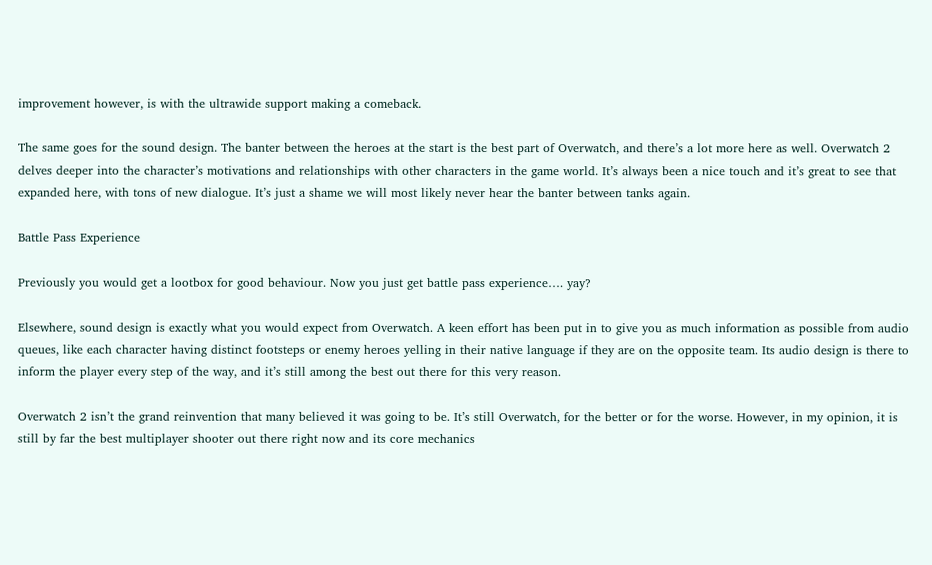improvement however, is with the ultrawide support making a comeback.

The same goes for the sound design. The banter between the heroes at the start is the best part of Overwatch, and there’s a lot more here as well. Overwatch 2 delves deeper into the character’s motivations and relationships with other characters in the game world. It’s always been a nice touch and it’s great to see that expanded here, with tons of new dialogue. It’s just a shame we will most likely never hear the banter between tanks again.

Battle Pass Experience

Previously you would get a lootbox for good behaviour. Now you just get battle pass experience…. yay?

Elsewhere, sound design is exactly what you would expect from Overwatch. A keen effort has been put in to give you as much information as possible from audio queues, like each character having distinct footsteps or enemy heroes yelling in their native language if they are on the opposite team. Its audio design is there to inform the player every step of the way, and it’s still among the best out there for this very reason.

Overwatch 2 isn’t the grand reinvention that many believed it was going to be. It’s still Overwatch, for the better or for the worse. However, in my opinion, it is still by far the best multiplayer shooter out there right now and its core mechanics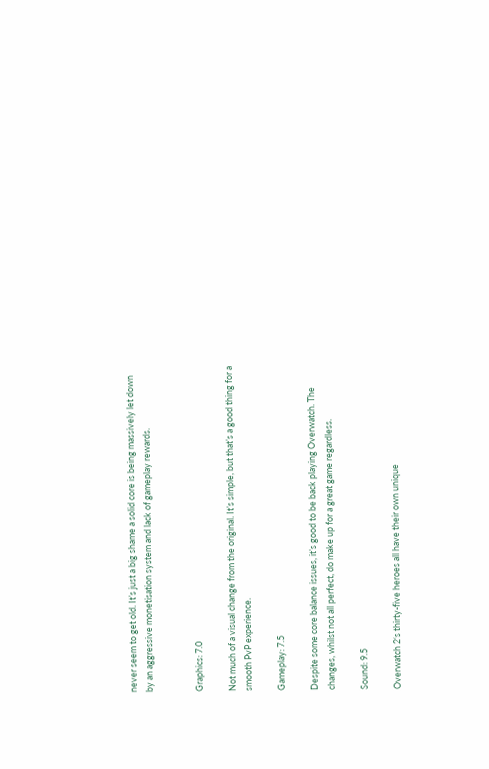never seem to get old. It’s just a big shame a solid core is being massively let down by an aggressive monetisation system and lack of gameplay rewards.


Graphics: 7.0

Not much of a visual change from the original. It’s simple, but that’s a good thing for a smooth PvP experience.

Gameplay: 7.5

Despite some core balance issues, it’s good to be back playing Overwatch. The changes, whilst not all perfect, do make up for a great game regardless.

Sound: 9.5

Overwatch 2‘s thirty-five heroes all have their own unique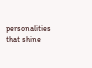personalities that shine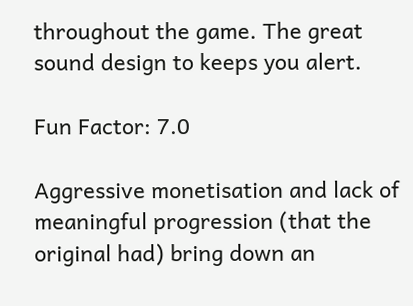throughout the game. The great sound design to keeps you alert.

Fun Factor: 7.0

Aggressive monetisation and lack of meaningful progression (that the original had) bring down an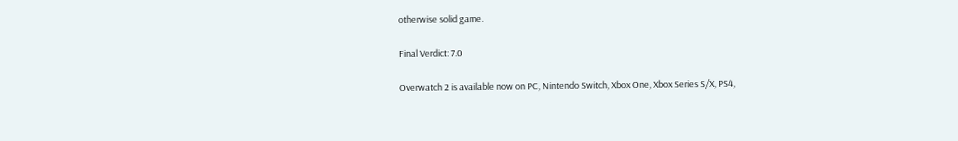otherwise solid game.

Final Verdict: 7.0

Overwatch 2 is available now on PC, Nintendo Switch, Xbox One, Xbox Series S/X, PS4,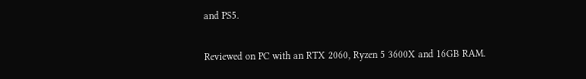and PS5.

Reviewed on PC with an RTX 2060, Ryzen 5 3600X and 16GB RAM.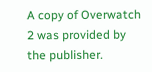A copy of Overwatch 2 was provided by the publisher.